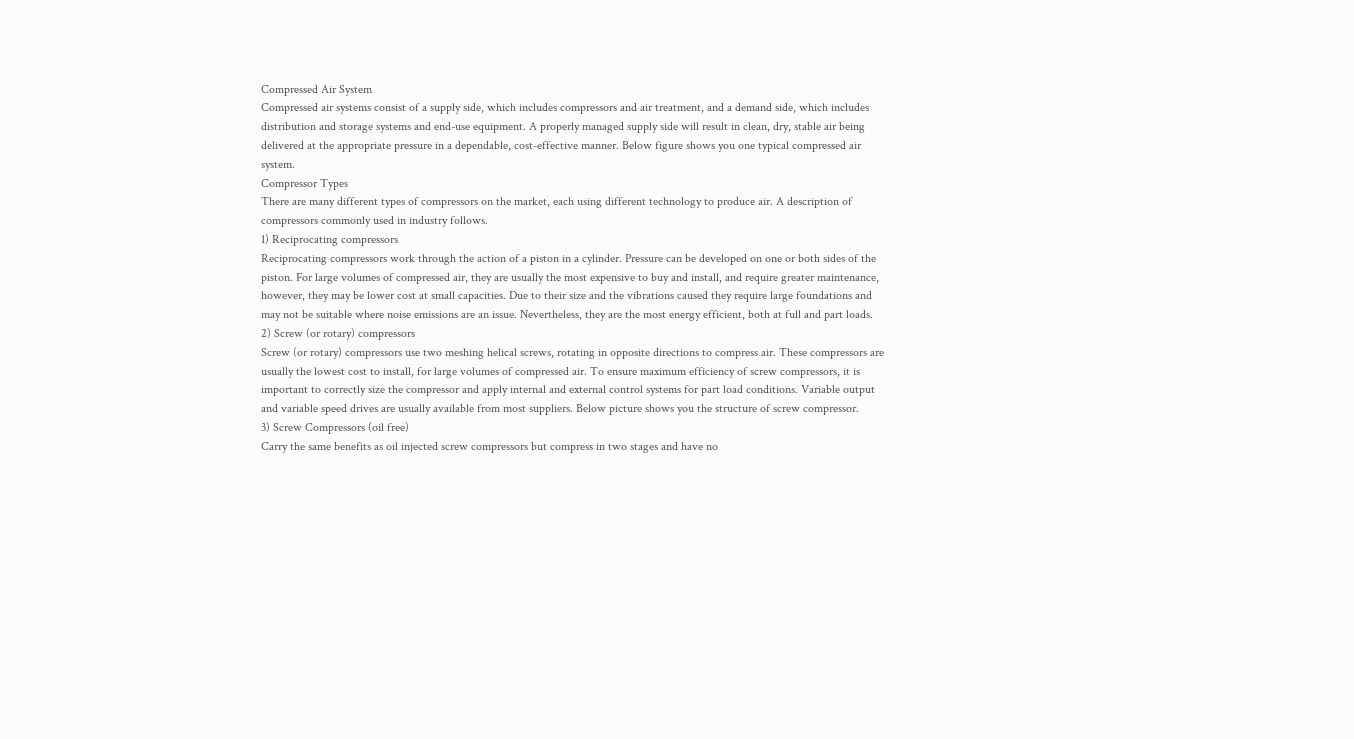Compressed Air System
Compressed air systems consist of a supply side, which includes compressors and air treatment, and a demand side, which includes distribution and storage systems and end-use equipment. A properly managed supply side will result in clean, dry, stable air being delivered at the appropriate pressure in a dependable, cost-effective manner. Below figure shows you one typical compressed air system.
Compressor Types
There are many different types of compressors on the market, each using different technology to produce air. A description of compressors commonly used in industry follows.
1) Reciprocating compressors
Reciprocating compressors work through the action of a piston in a cylinder. Pressure can be developed on one or both sides of the piston. For large volumes of compressed air, they are usually the most expensive to buy and install, and require greater maintenance, however, they may be lower cost at small capacities. Due to their size and the vibrations caused they require large foundations and may not be suitable where noise emissions are an issue. Nevertheless, they are the most energy efficient, both at full and part loads.
2) Screw (or rotary) compressors
Screw (or rotary) compressors use two meshing helical screws, rotating in opposite directions to compress air. These compressors are usually the lowest cost to install, for large volumes of compressed air. To ensure maximum efficiency of screw compressors, it is important to correctly size the compressor and apply internal and external control systems for part load conditions. Variable output and variable speed drives are usually available from most suppliers. Below picture shows you the structure of screw compressor.
3) Screw Compressors (oil free)
Carry the same benefits as oil injected screw compressors but compress in two stages and have no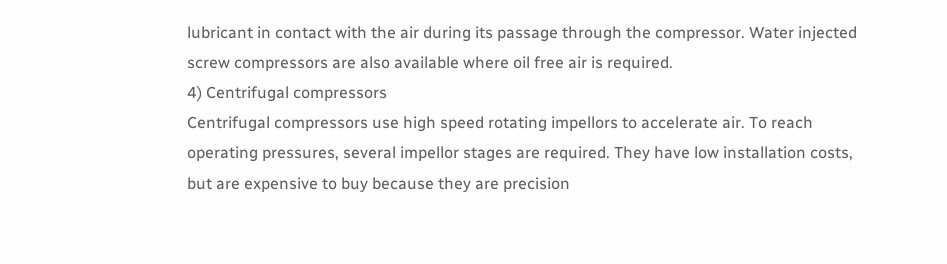lubricant in contact with the air during its passage through the compressor. Water injected screw compressors are also available where oil free air is required.
4) Centrifugal compressors
Centrifugal compressors use high speed rotating impellors to accelerate air. To reach operating pressures, several impellor stages are required. They have low installation costs, but are expensive to buy because they are precision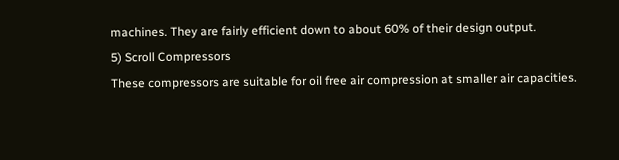machines. They are fairly efficient down to about 60% of their design output.
5) Scroll Compressors
These compressors are suitable for oil free air compression at smaller air capacities.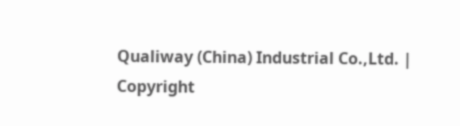Qualiway (China) Industrial Co.,Ltd. | Copyright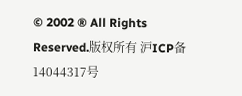© 2002 ® All Rights Reserved.版权所有 沪ICP备14044317号